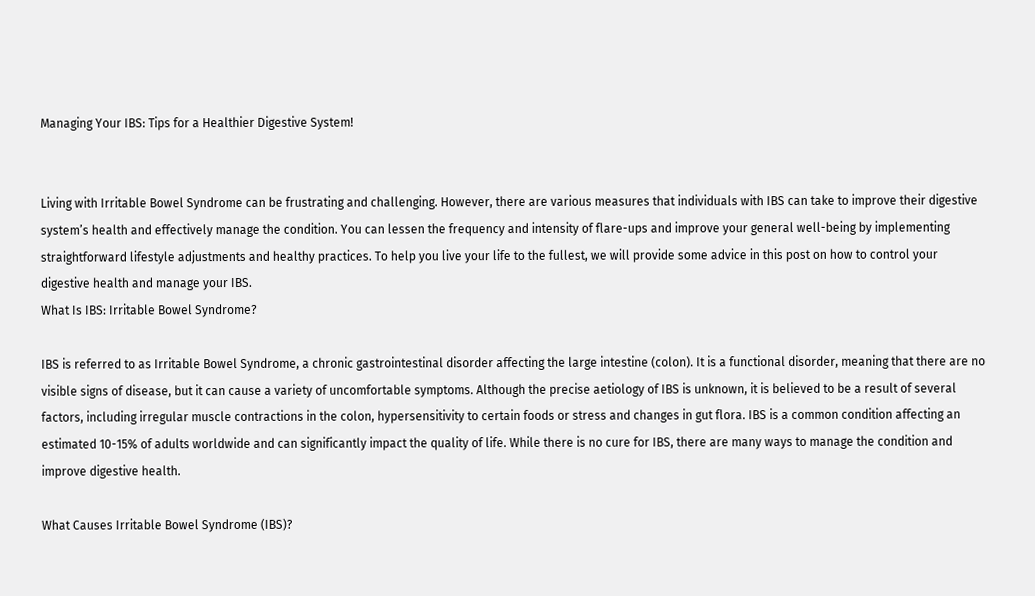Managing Your IBS: Tips for a Healthier Digestive System!


Living with Irritable Bowel Syndrome can be frustrating and challenging. However, there are various measures that individuals with IBS can take to improve their digestive system’s health and effectively manage the condition. You can lessen the frequency and intensity of flare-ups and improve your general well-being by implementing straightforward lifestyle adjustments and healthy practices. To help you live your life to the fullest, we will provide some advice in this post on how to control your digestive health and manage your IBS.
What Is IBS: Irritable Bowel Syndrome?

IBS is referred to as Irritable Bowel Syndrome, a chronic gastrointestinal disorder affecting the large intestine (colon). It is a functional disorder, meaning that there are no visible signs of disease, but it can cause a variety of uncomfortable symptoms. Although the precise aetiology of IBS is unknown, it is believed to be a result of several factors, including irregular muscle contractions in the colon, hypersensitivity to certain foods or stress and changes in gut flora. IBS is a common condition affecting an estimated 10-15% of adults worldwide and can significantly impact the quality of life. While there is no cure for IBS, there are many ways to manage the condition and improve digestive health.

What Causes Irritable Bowel Syndrome (IBS)?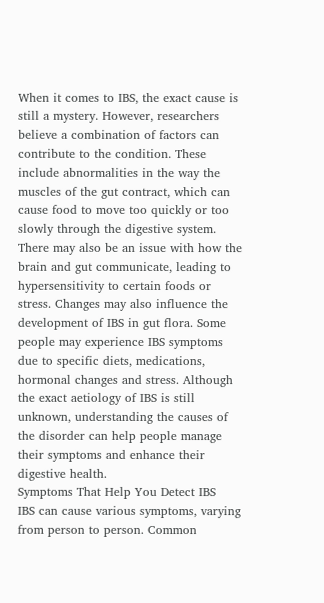When it comes to IBS, the exact cause is still a mystery. However, researchers believe a combination of factors can contribute to the condition. These include abnormalities in the way the muscles of the gut contract, which can cause food to move too quickly or too slowly through the digestive system. There may also be an issue with how the brain and gut communicate, leading to hypersensitivity to certain foods or stress. Changes may also influence the development of IBS in gut flora. Some people may experience IBS symptoms due to specific diets, medications, hormonal changes and stress. Although the exact aetiology of IBS is still unknown, understanding the causes of the disorder can help people manage their symptoms and enhance their digestive health.
Symptoms That Help You Detect IBS
IBS can cause various symptoms, varying from person to person. Common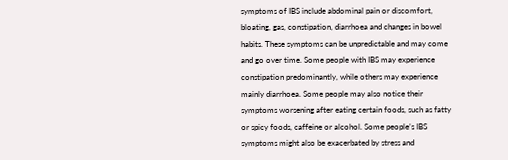symptoms of IBS include abdominal pain or discomfort, bloating, gas, constipation, diarrhoea and changes in bowel habits. These symptoms can be unpredictable and may come and go over time. Some people with IBS may experience constipation predominantly, while others may experience mainly diarrhoea. Some people may also notice their symptoms worsening after eating certain foods, such as fatty or spicy foods, caffeine or alcohol. Some people’s IBS symptoms might also be exacerbated by stress and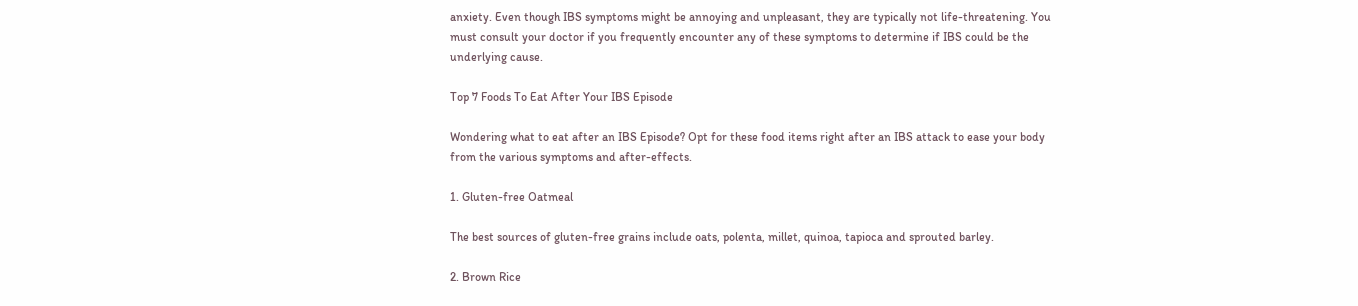anxiety. Even though IBS symptoms might be annoying and unpleasant, they are typically not life-threatening. You must consult your doctor if you frequently encounter any of these symptoms to determine if IBS could be the underlying cause.

Top 7 Foods To Eat After Your IBS Episode

Wondering what to eat after an IBS Episode? Opt for these food items right after an IBS attack to ease your body from the various symptoms and after-effects.

1. Gluten-free Oatmeal

The best sources of gluten-free grains include oats, polenta, millet, quinoa, tapioca and sprouted barley.

2. Brown Rice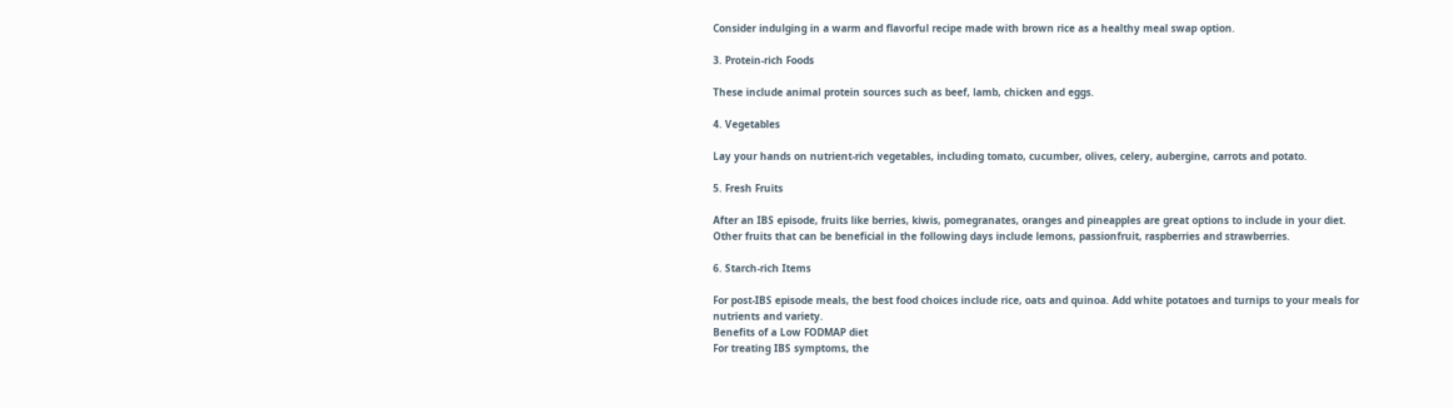Consider indulging in a warm and flavorful recipe made with brown rice as a healthy meal swap option.

3. Protein-rich Foods

These include animal protein sources such as beef, lamb, chicken and eggs.

4. Vegetables

Lay your hands on nutrient-rich vegetables, including tomato, cucumber, olives, celery, aubergine, carrots and potato.

5. Fresh Fruits

After an IBS episode, fruits like berries, kiwis, pomegranates, oranges and pineapples are great options to include in your diet. Other fruits that can be beneficial in the following days include lemons, passionfruit, raspberries and strawberries.

6. Starch-rich Items

For post-IBS episode meals, the best food choices include rice, oats and quinoa. Add white potatoes and turnips to your meals for nutrients and variety.
Benefits of a Low FODMAP diet
For treating IBS symptoms, the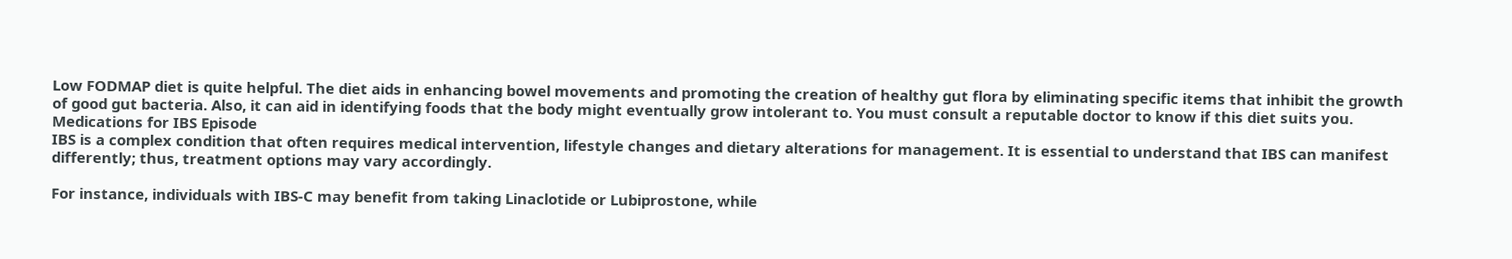Low FODMAP diet is quite helpful. The diet aids in enhancing bowel movements and promoting the creation of healthy gut flora by eliminating specific items that inhibit the growth of good gut bacteria. Also, it can aid in identifying foods that the body might eventually grow intolerant to. You must consult a reputable doctor to know if this diet suits you.
Medications for IBS Episode
IBS is a complex condition that often requires medical intervention, lifestyle changes and dietary alterations for management. It is essential to understand that IBS can manifest differently; thus, treatment options may vary accordingly.

For instance, individuals with IBS-C may benefit from taking Linaclotide or Lubiprostone, while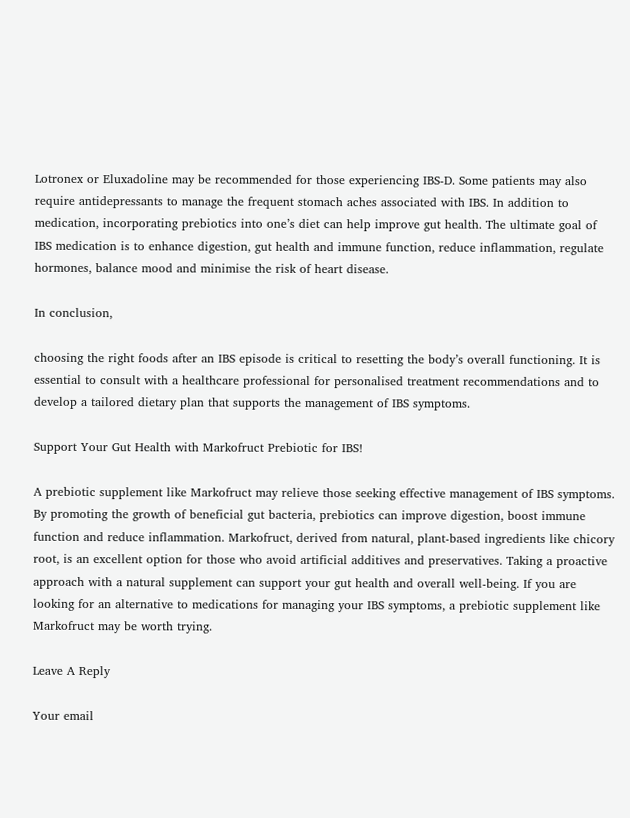Lotronex or Eluxadoline may be recommended for those experiencing IBS-D. Some patients may also require antidepressants to manage the frequent stomach aches associated with IBS. In addition to medication, incorporating prebiotics into one’s diet can help improve gut health. The ultimate goal of IBS medication is to enhance digestion, gut health and immune function, reduce inflammation, regulate hormones, balance mood and minimise the risk of heart disease.

In conclusion,

choosing the right foods after an IBS episode is critical to resetting the body’s overall functioning. It is essential to consult with a healthcare professional for personalised treatment recommendations and to develop a tailored dietary plan that supports the management of IBS symptoms.

Support Your Gut Health with Markofruct Prebiotic for IBS!

A prebiotic supplement like Markofruct may relieve those seeking effective management of IBS symptoms. By promoting the growth of beneficial gut bacteria, prebiotics can improve digestion, boost immune function and reduce inflammation. Markofruct, derived from natural, plant-based ingredients like chicory root, is an excellent option for those who avoid artificial additives and preservatives. Taking a proactive approach with a natural supplement can support your gut health and overall well-being. If you are looking for an alternative to medications for managing your IBS symptoms, a prebiotic supplement like Markofruct may be worth trying.

Leave A Reply

Your email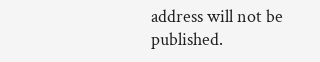address will not be published.